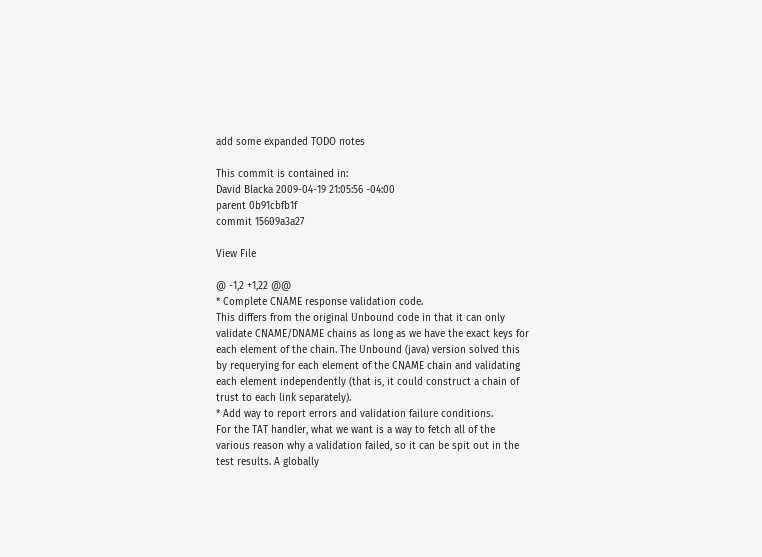add some expanded TODO notes

This commit is contained in:
David Blacka 2009-04-19 21:05:56 -04:00
parent 0b91cbfb1f
commit 15609a3a27

View File

@ -1,2 +1,22 @@
* Complete CNAME response validation code.
This differs from the original Unbound code in that it can only
validate CNAME/DNAME chains as long as we have the exact keys for
each element of the chain. The Unbound (java) version solved this
by requerying for each element of the CNAME chain and validating
each element independently (that is, it could construct a chain of
trust to each link separately).
* Add way to report errors and validation failure conditions.
For the TAT handler, what we want is a way to fetch all of the
various reason why a validation failed, so it can be spit out in the
test results. A globally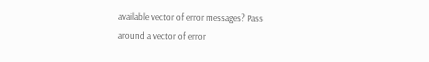available vector of error messages? Pass
around a vector of error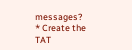messages?
* Create the TAT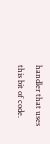handler that uses this bit of code.